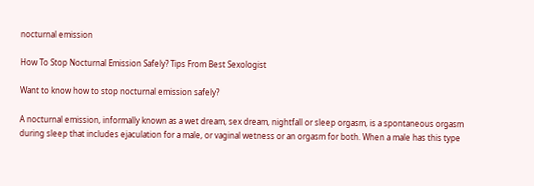nocturnal emission

How To Stop Nocturnal Emission Safely? Tips From Best Sexologist

Want to know how to stop nocturnal emission safely?

A nocturnal emission, informally known as a wet dream, sex dream, nightfall or sleep orgasm, is a spontaneous orgasm during sleep that includes ejaculation for a male, or vaginal wetness or an orgasm for both. When a male has this type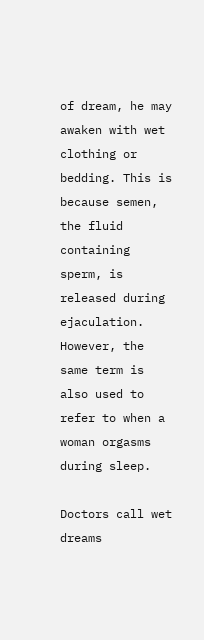of dream, he may awaken with wet clothing or bedding. This is because semen, the fluid containing sperm, is released during ejaculation. However, the same term is also used to refer to when a woman orgasms during sleep.

Doctors call wet dreams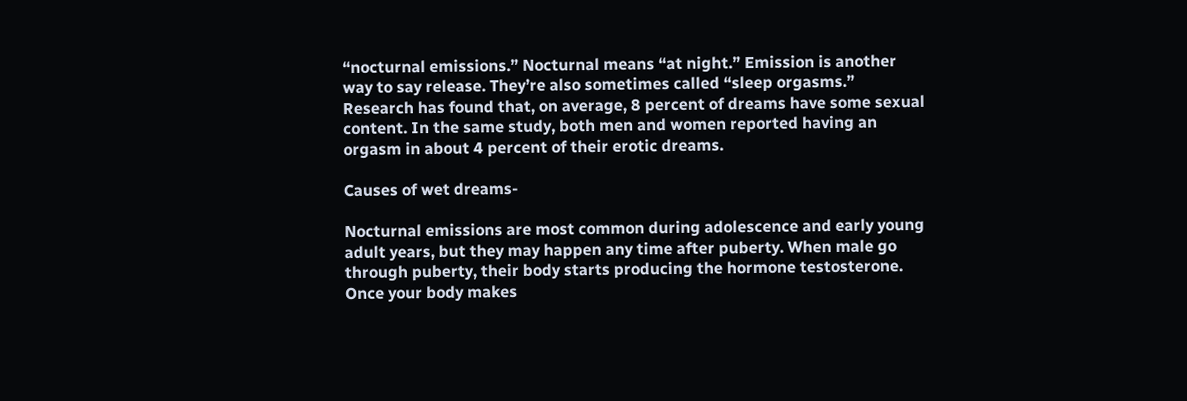“nocturnal emissions.” Nocturnal means “at night.” Emission is another way to say release. They’re also sometimes called “sleep orgasms.” Research has found that, on average, 8 percent of dreams have some sexual content. In the same study, both men and women reported having an orgasm in about 4 percent of their erotic dreams.

Causes of wet dreams-

Nocturnal emissions are most common during adolescence and early young adult years, but they may happen any time after puberty. When male go through puberty, their body starts producing the hormone testosterone. Once your body makes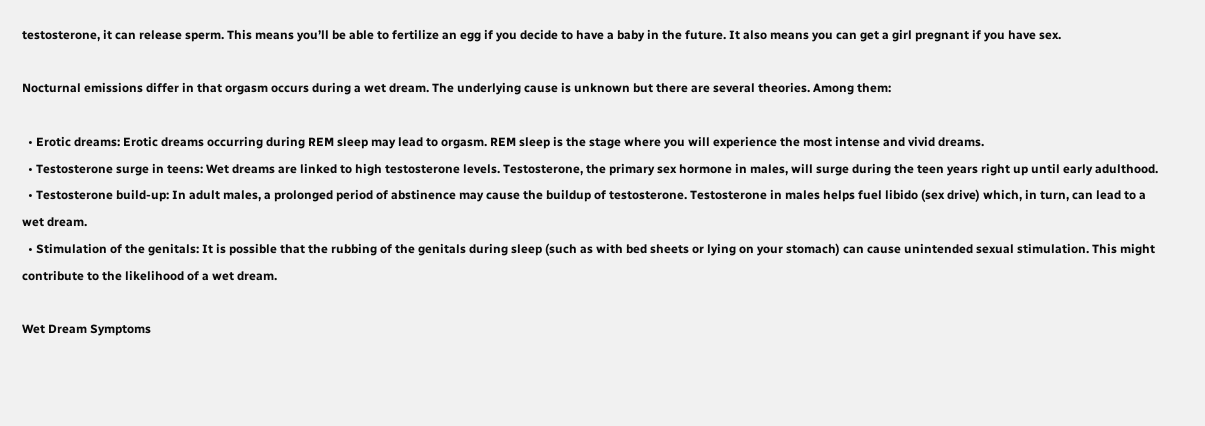testosterone, it can release sperm. This means you’ll be able to fertilize an egg if you decide to have a baby in the future. It also means you can get a girl pregnant if you have sex.

Nocturnal emissions differ in that orgasm occurs during a wet dream. The underlying cause is unknown but there are several theories. Among them:

  • Erotic dreams: Erotic dreams occurring during REM sleep may lead to orgasm. REM sleep is the stage where you will experience the most intense and vivid dreams.
  • Testosterone surge in teens: Wet dreams are linked to high testosterone levels. Testosterone, the primary sex hormone in males, will surge during the teen years right up until early adulthood.
  • Testosterone build-up: In adult males, a prolonged period of abstinence may cause the buildup of testosterone. Testosterone in males helps fuel libido (sex drive) which, in turn, can lead to a wet dream.
  • Stimulation of the genitals: It is possible that the rubbing of the genitals during sleep (such as with bed sheets or lying on your stomach) can cause unintended sexual stimulation. This might contribute to the likelihood of a wet dream.

Wet Dream Symptoms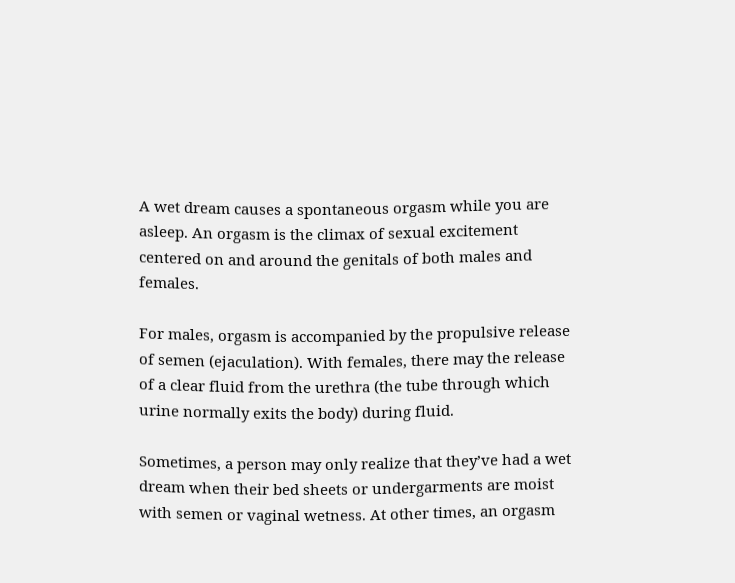A wet dream causes a spontaneous orgasm while you are asleep. An orgasm is the climax of sexual excitement centered on and around the genitals of both males and females.

For males, orgasm is accompanied by the propulsive release of semen (ejaculation). With females, there may the release of a clear fluid from the urethra (the tube through which urine normally exits the body) during fluid.

Sometimes, a person may only realize that they’ve had a wet dream when their bed sheets or undergarments are moist with semen or vaginal wetness. At other times, an orgasm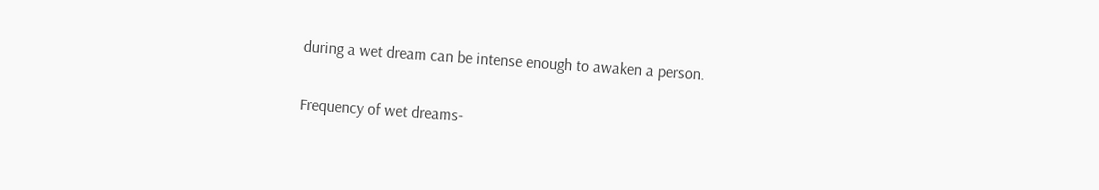during a wet dream can be intense enough to awaken a person.

Frequency of wet dreams-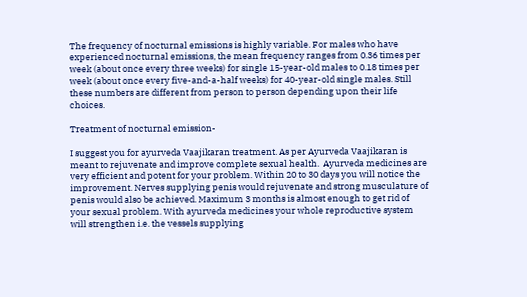The frequency of nocturnal emissions is highly variable. For males who have experienced nocturnal emissions, the mean frequency ranges from 0.36 times per week (about once every three weeks) for single 15-year-old males to 0.18 times per week (about once every five-and-a-half weeks) for 40-year-old single males. Still these numbers are different from person to person depending upon their life choices.

Treatment of nocturnal emission-

I suggest you for ayurveda Vaajikaran treatment. As per Ayurveda Vaajikaran is meant to rejuvenate and improve complete sexual health.  Ayurveda medicines are very efficient and potent for your problem. Within 20 to 30 days you will notice the improvement. Nerves supplying penis would rejuvenate and strong musculature of penis would also be achieved. Maximum 3 months is almost enough to get rid of your sexual problem. With ayurveda medicines your whole reproductive system will strengthen i.e. the vessels supplying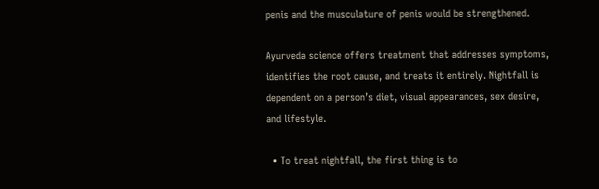penis and the musculature of penis would be strengthened.

Ayurveda science offers treatment that addresses symptoms, identifies the root cause, and treats it entirely. Nightfall is dependent on a person’s diet, visual appearances, sex desire, and lifestyle.

  • To treat nightfall, the first thing is to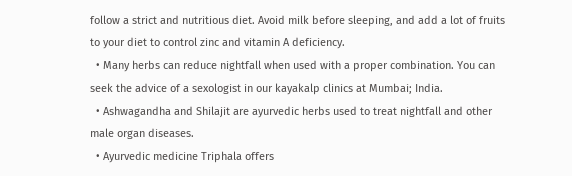follow a strict and nutritious diet. Avoid milk before sleeping, and add a lot of fruits to your diet to control zinc and vitamin A deficiency.
  • Many herbs can reduce nightfall when used with a proper combination. You can seek the advice of a sexologist in our kayakalp clinics at Mumbai; India.
  • Ashwagandha and Shilajit are ayurvedic herbs used to treat nightfall and other male organ diseases.
  • Ayurvedic medicine Triphala offers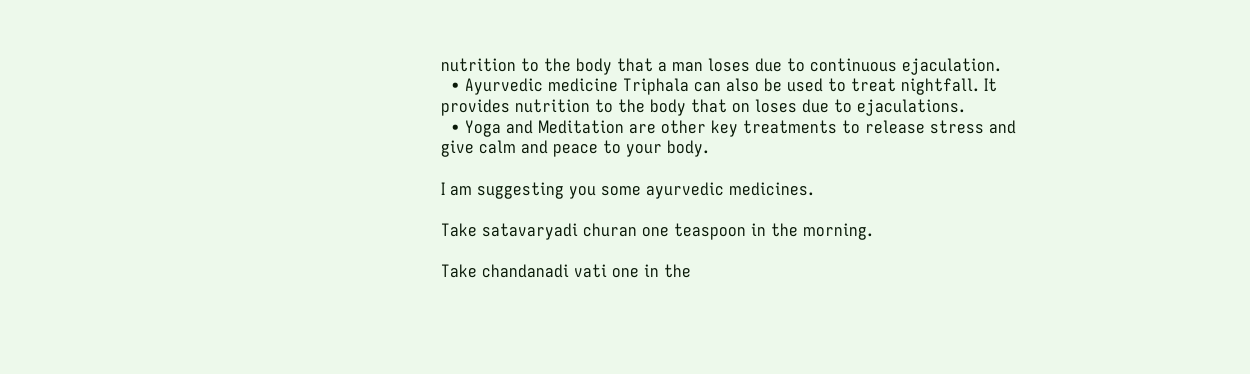nutrition to the body that a man loses due to continuous ejaculation.
  • Ayurvedic medicine Triphala can also be used to treat nightfall. It provides nutrition to the body that on loses due to ejaculations.
  • Yoga and Meditation are other key treatments to release stress and give calm and peace to your body.

I am suggesting you some ayurvedic medicines.

Take satavaryadi churan one teaspoon in the morning.

Take chandanadi vati one in the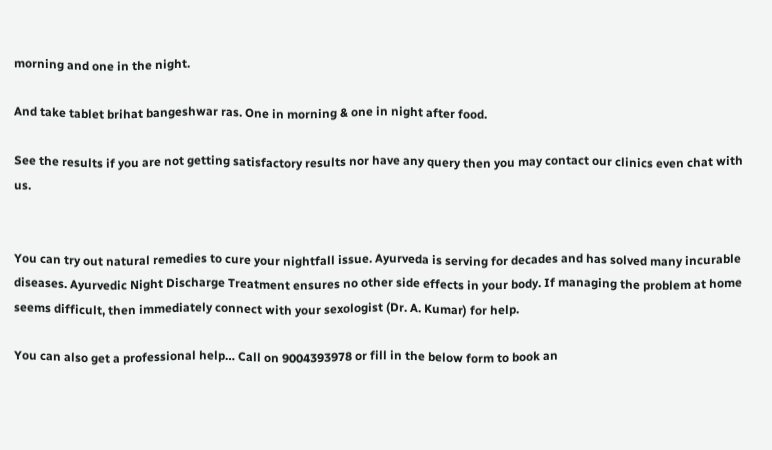morning and one in the night.

And take tablet brihat bangeshwar ras. One in morning & one in night after food.

See the results if you are not getting satisfactory results nor have any query then you may contact our clinics even chat with us.


You can try out natural remedies to cure your nightfall issue. Ayurveda is serving for decades and has solved many incurable diseases. Ayurvedic Night Discharge Treatment ensures no other side effects in your body. If managing the problem at home seems difficult, then immediately connect with your sexologist (Dr. A. Kumar) for help.

You can also get a professional help… Call on 9004393978 or fill in the below form to book an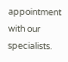appointment with our specialists.